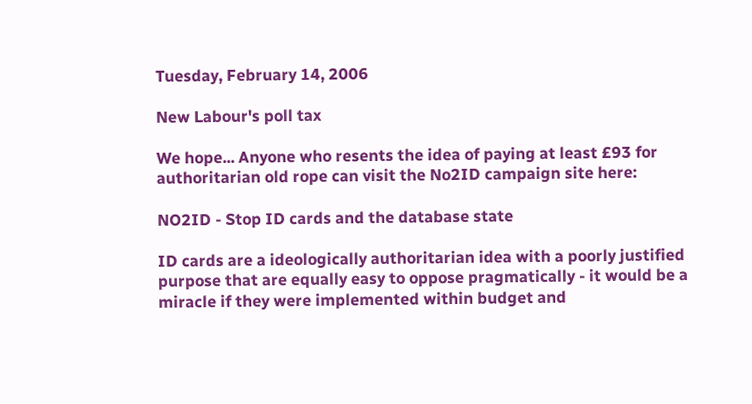Tuesday, February 14, 2006

New Labour's poll tax

We hope... Anyone who resents the idea of paying at least £93 for authoritarian old rope can visit the No2ID campaign site here:

NO2ID - Stop ID cards and the database state

ID cards are a ideologically authoritarian idea with a poorly justified purpose that are equally easy to oppose pragmatically - it would be a miracle if they were implemented within budget and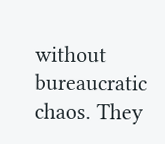without bureaucratic chaos. They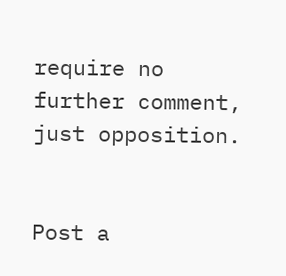require no further comment, just opposition.


Post a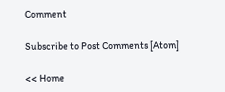Comment

Subscribe to Post Comments [Atom]

<< Home